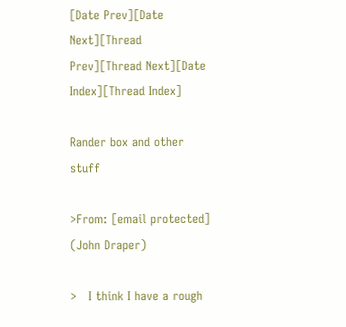[Date Prev][Date Next][Thread Prev][Thread Next][Date Index][Thread Index]

Rander box and other stuff

>From: [email protected] (John Draper)

>   I think I have a rough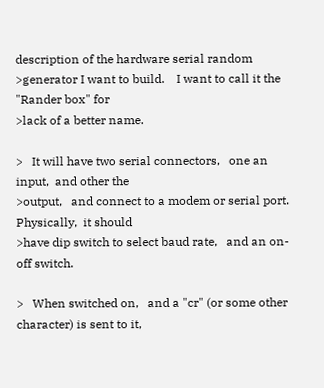description of the hardware serial random
>generator I want to build.    I want to call it the "Rander box" for
>lack of a better name.

>   It will have two serial connectors,   one an input,  and other the
>output,   and connect to a modem or serial port.   Physically,  it should
>have dip switch to select baud rate,   and an on-off switch.

>   When switched on,   and a "cr" (or some other character) is sent to it,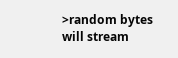>random bytes will stream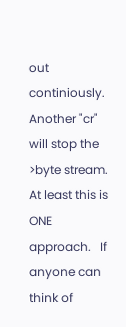out continiously.   Another "cr" will stop the
>byte stream.    At least this is ONE approach.   If anyone can think of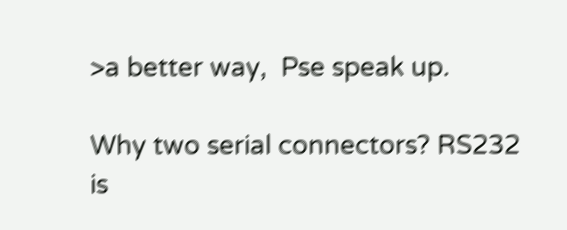>a better way,  Pse speak up.

Why two serial connectors? RS232 is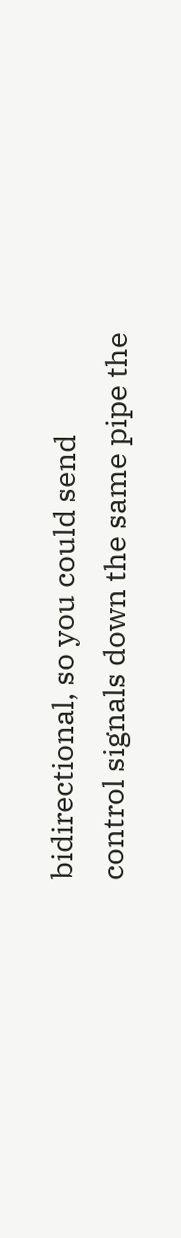bidirectional, so you could send
control signals down the same pipe the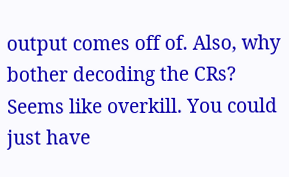output comes off of. Also, why
bother decoding the CRs? Seems like overkill. You could just have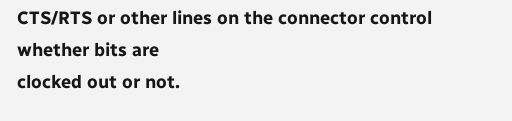CTS/RTS or other lines on the connector control whether bits are
clocked out or not.